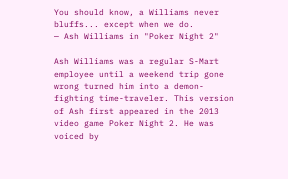You should know, a Williams never bluffs... except when we do.
— Ash Williams in "Poker Night 2"

Ash Williams was a regular S-Mart employee until a weekend trip gone wrong turned him into a demon-fighting time-traveler. This version of Ash first appeared in the 2013 video game Poker Night 2. He was voiced by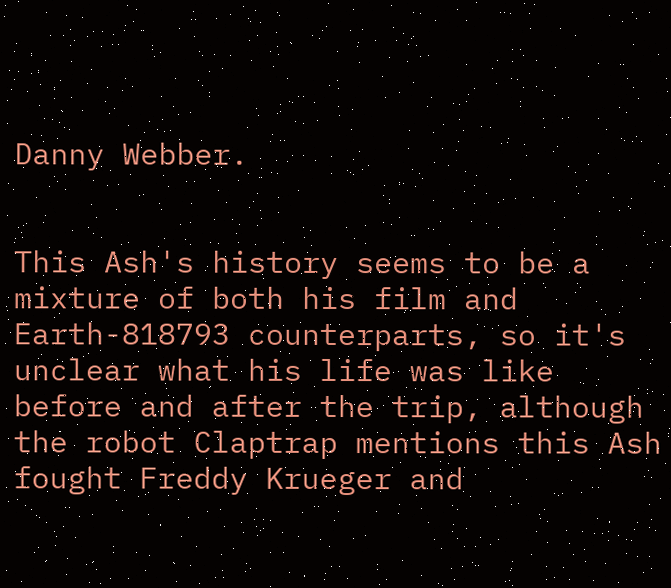Danny Webber.


This Ash's history seems to be a mixture of both his film and Earth-818793 counterparts, so it's unclear what his life was like before and after the trip, although the robot Claptrap mentions this Ash fought Freddy Krueger and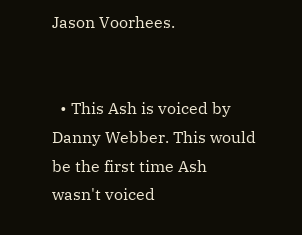Jason Voorhees.


  • This Ash is voiced by Danny Webber. This would be the first time Ash wasn't voiced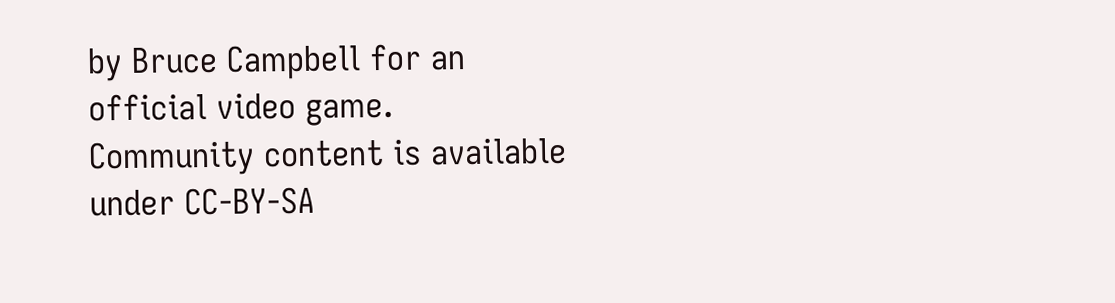by Bruce Campbell for an official video game.
Community content is available under CC-BY-SA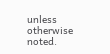unless otherwise noted.